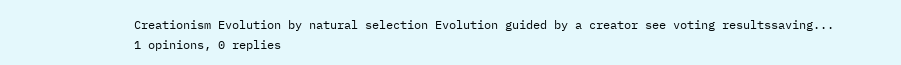Creationism Evolution by natural selection Evolution guided by a creator see voting resultssaving...
1 opinions, 0 replies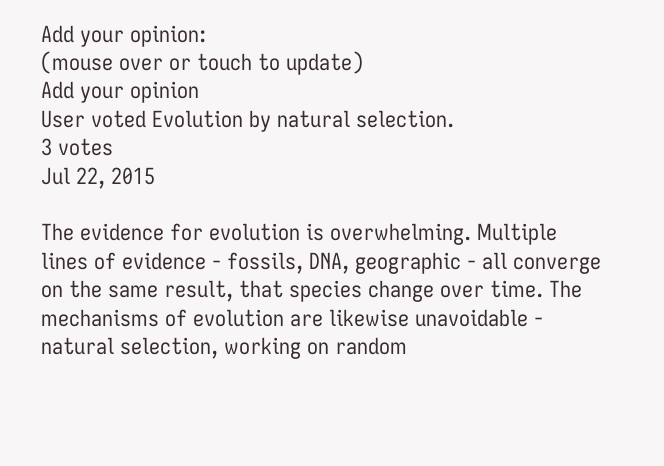Add your opinion:
(mouse over or touch to update)
Add your opinion
User voted Evolution by natural selection.
3 votes
Jul 22, 2015

The evidence for evolution is overwhelming. Multiple lines of evidence - fossils, DNA, geographic - all converge on the same result, that species change over time. The mechanisms of evolution are likewise unavoidable - natural selection, working on random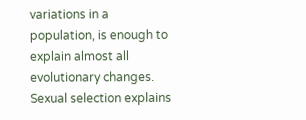variations in a population, is enough to explain almost all evolutionary changes. Sexual selection explains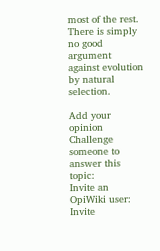most of the rest. There is simply no good argument against evolution by natural selection.

Add your opinion
Challenge someone to answer this topic:
Invite an OpiWiki user:
Invite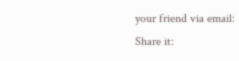your friend via email:
Share it: